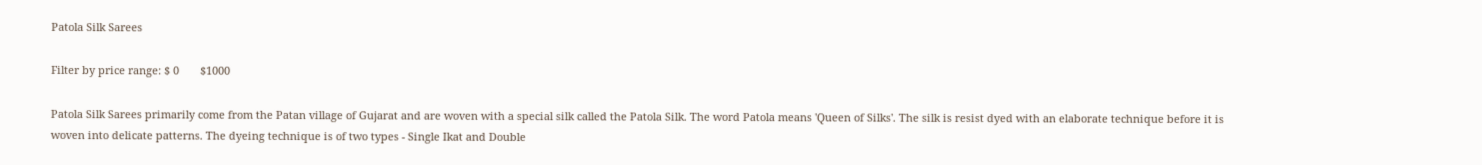Patola Silk Sarees

Filter by price range: $ 0       $1000

Patola Silk Sarees primarily come from the Patan village of Gujarat and are woven with a special silk called the Patola Silk. The word Patola means 'Queen of Silks'. The silk is resist dyed with an elaborate technique before it is woven into delicate patterns. The dyeing technique is of two types - Single Ikat and Double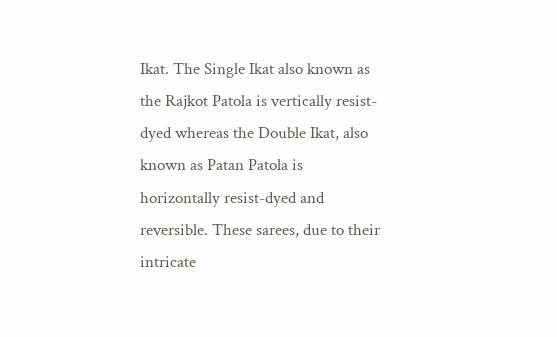Ikat. The Single Ikat also known as the Rajkot Patola is vertically resist-dyed whereas the Double Ikat, also known as Patan Patola is horizontally resist-dyed and reversible. These sarees, due to their intricate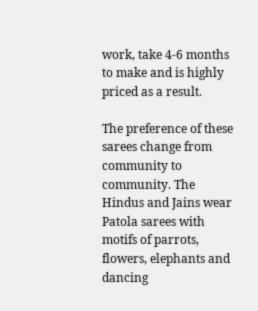work, take 4-6 months to make and is highly priced as a result.

The preference of these sarees change from community to community. The Hindus and Jains wear Patola sarees with motifs of parrots, flowers, elephants and dancing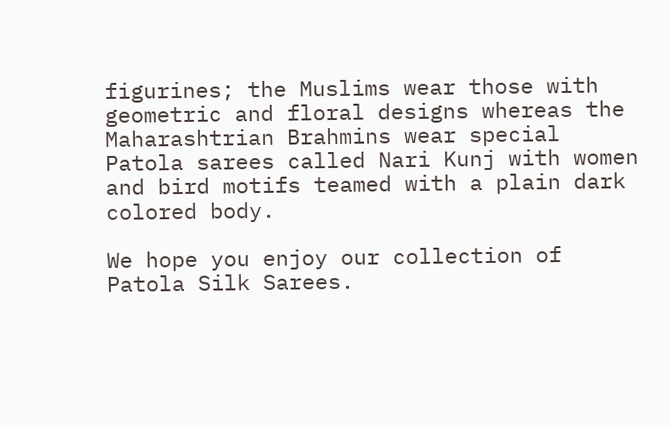figurines; the Muslims wear those with geometric and floral designs whereas the Maharashtrian Brahmins wear special Patola sarees called Nari Kunj with women and bird motifs teamed with a plain dark colored body.

We hope you enjoy our collection of Patola Silk Sarees.